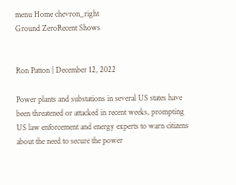menu Home chevron_right
Ground ZeroRecent Shows


Ron Patton | December 12, 2022

Power plants and substations in several US states have been threatened or attacked in recent weeks, prompting US law enforcement and energy experts to warn citizens about the need to secure the power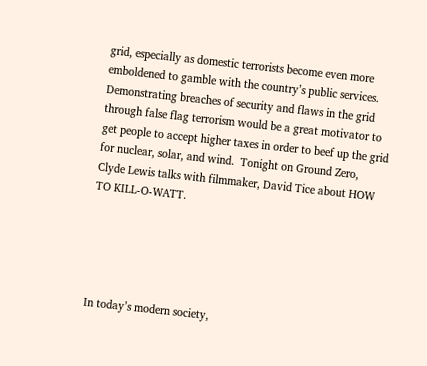grid, especially as domestic terrorists become even more emboldened to gamble with the country’s public services. Demonstrating breaches of security and flaws in the grid through false flag terrorism would be a great motivator to get people to accept higher taxes in order to beef up the grid for nuclear, solar, and wind.  Tonight on Ground Zero, Clyde Lewis talks with filmmaker, David Tice about HOW TO KILL-O-WATT.





In today’s modern society,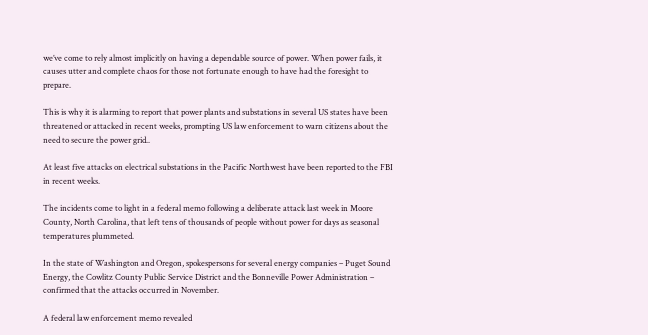we’ve come to rely almost implicitly on having a dependable source of power. When power fails, it causes utter and complete chaos for those not fortunate enough to have had the foresight to prepare.

This is why it is alarming to report that power plants and substations in several US states have been threatened or attacked in recent weeks, prompting US law enforcement to warn citizens about the need to secure the power grid..

At least five attacks on electrical substations in the Pacific Northwest have been reported to the FBI in recent weeks.

The incidents come to light in a federal memo following a deliberate attack last week in Moore County, North Carolina, that left tens of thousands of people without power for days as seasonal temperatures plummeted.

In the state of Washington and Oregon, spokespersons for several energy companies – Puget Sound Energy, the Cowlitz County Public Service District and the Bonneville Power Administration – confirmed that the attacks occurred in November.

A federal law enforcement memo revealed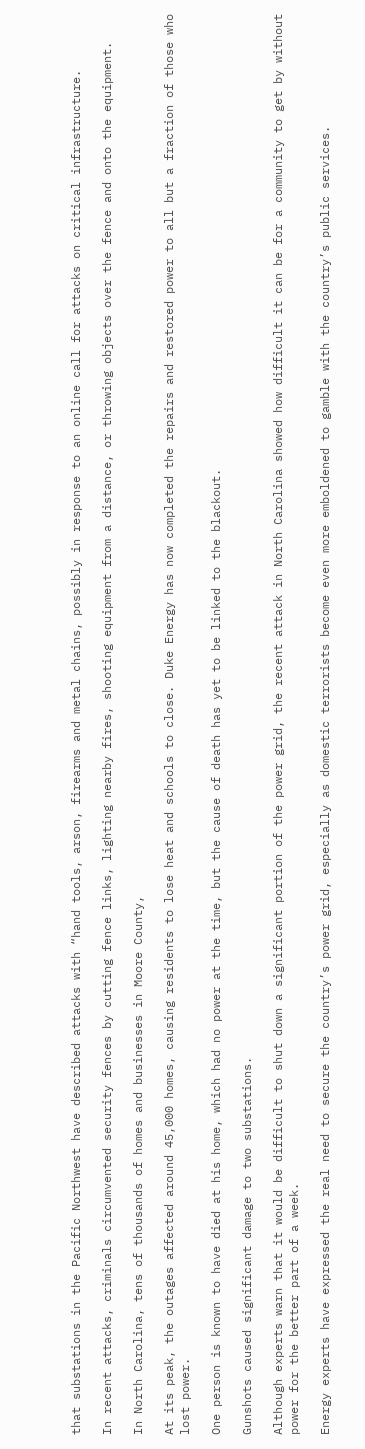that substations in the Pacific Northwest have described attacks with “hand tools, arson, firearms and metal chains, possibly in response to an online call for attacks on critical infrastructure.

In recent attacks, criminals circumvented security fences by cutting fence links, lighting nearby fires, shooting equipment from a distance, or throwing objects over the fence and onto the equipment.

In North Carolina, tens of thousands of homes and businesses in Moore County,

At its peak, the outages affected around 45,000 homes, causing residents to lose heat and schools to close. Duke Energy has now completed the repairs and restored power to all but a fraction of those who lost power.

One person is known to have died at his home, which had no power at the time, but the cause of death has yet to be linked to the blackout.

Gunshots caused significant damage to two substations.

Although experts warn that it would be difficult to shut down a significant portion of the power grid, the recent attack in North Carolina showed how difficult it can be for a community to get by without power for the better part of a week.

Energy experts have expressed the real need to secure the country’s power grid, especially as domestic terrorists become even more emboldened to gamble with the country’s public services.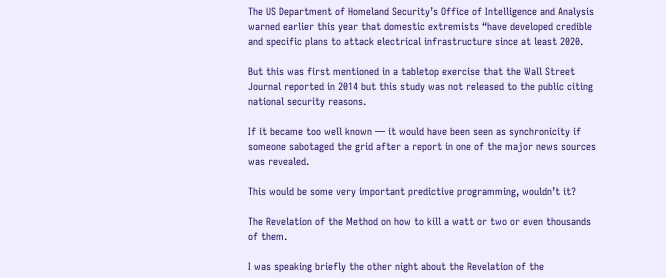The US Department of Homeland Security’s Office of Intelligence and Analysis warned earlier this year that domestic extremists “have developed credible and specific plans to attack electrical infrastructure since at least 2020.

But this was first mentioned in a tabletop exercise that the Wall Street Journal reported in 2014 but this study was not released to the public citing national security reasons.

If it became too well known — it would have been seen as synchronicity if someone sabotaged the grid after a report in one of the major news sources was revealed.

This would be some very important predictive programming, wouldn’t it?

The Revelation of the Method on how to kill a watt or two or even thousands of them.

I was speaking briefly the other night about the Revelation of the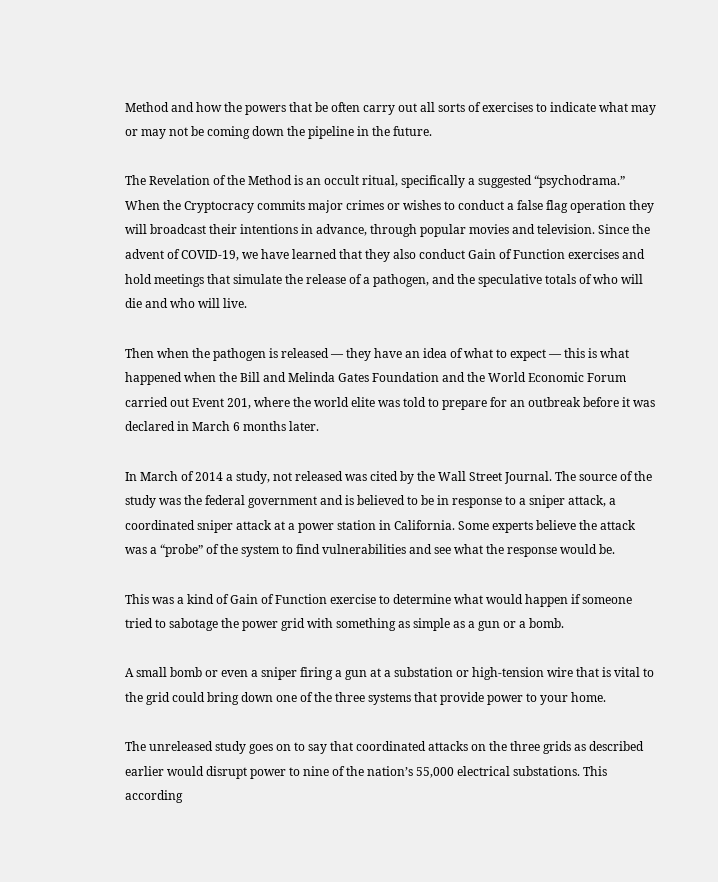Method and how the powers that be often carry out all sorts of exercises to indicate what may or may not be coming down the pipeline in the future.

The Revelation of the Method is an occult ritual, specifically a suggested “psychodrama.” When the Cryptocracy commits major crimes or wishes to conduct a false flag operation they will broadcast their intentions in advance, through popular movies and television. Since the advent of COVID-19, we have learned that they also conduct Gain of Function exercises and hold meetings that simulate the release of a pathogen, and the speculative totals of who will die and who will live.

Then when the pathogen is released — they have an idea of what to expect — this is what happened when the Bill and Melinda Gates Foundation and the World Economic Forum carried out Event 201, where the world elite was told to prepare for an outbreak before it was declared in March 6 months later.

In March of 2014 a study, not released was cited by the Wall Street Journal. The source of the study was the federal government and is believed to be in response to a sniper attack, a coordinated sniper attack at a power station in California. Some experts believe the attack was a “probe” of the system to find vulnerabilities and see what the response would be.

This was a kind of Gain of Function exercise to determine what would happen if someone tried to sabotage the power grid with something as simple as a gun or a bomb.

A small bomb or even a sniper firing a gun at a substation or high-tension wire that is vital to the grid could bring down one of the three systems that provide power to your home.

The unreleased study goes on to say that coordinated attacks on the three grids as described earlier would disrupt power to nine of the nation’s 55,000 electrical substations. This according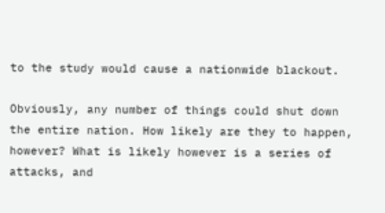to the study would cause a nationwide blackout.

Obviously, any number of things could shut down the entire nation. How likely are they to happen, however? What is likely however is a series of attacks, and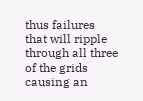thus failures that will ripple through all three of the grids causing an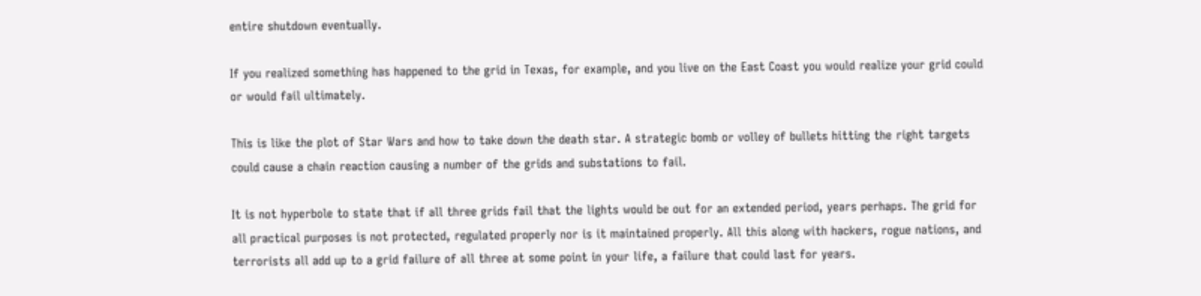entire shutdown eventually.

If you realized something has happened to the grid in Texas, for example, and you live on the East Coast you would realize your grid could or would fail ultimately.

This is like the plot of Star Wars and how to take down the death star. A strategic bomb or volley of bullets hitting the right targets could cause a chain reaction causing a number of the grids and substations to fail.

It is not hyperbole to state that if all three grids fail that the lights would be out for an extended period, years perhaps. The grid for all practical purposes is not protected, regulated properly nor is it maintained properly. All this along with hackers, rogue nations, and terrorists all add up to a grid failure of all three at some point in your life, a failure that could last for years.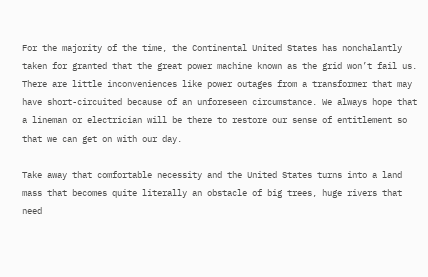For the majority of the time, the Continental United States has nonchalantly taken for granted that the great power machine known as the grid won’t fail us. There are little inconveniences like power outages from a transformer that may have short-circuited because of an unforeseen circumstance. We always hope that a lineman or electrician will be there to restore our sense of entitlement so that we can get on with our day.

Take away that comfortable necessity and the United States turns into a land mass that becomes quite literally an obstacle of big trees, huge rivers that need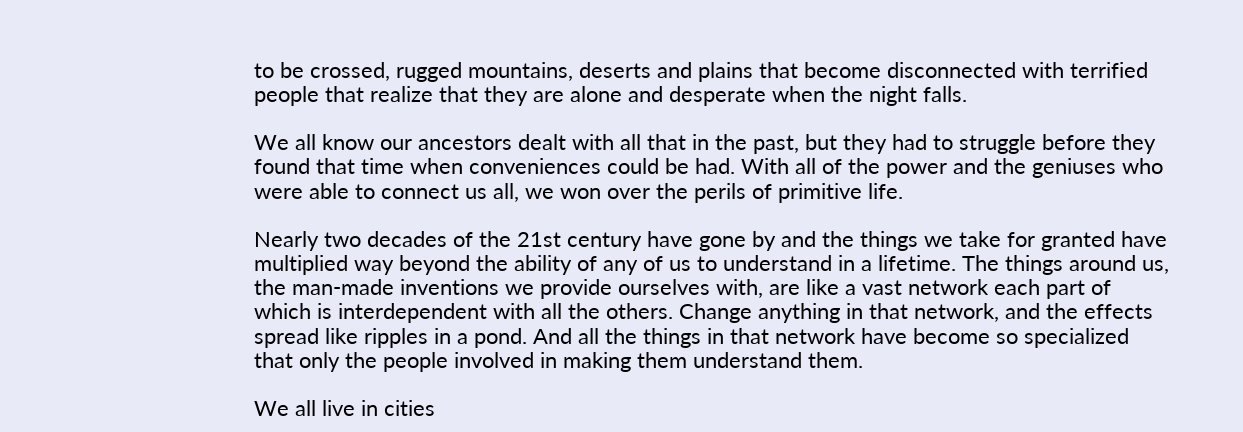to be crossed, rugged mountains, deserts and plains that become disconnected with terrified people that realize that they are alone and desperate when the night falls.

We all know our ancestors dealt with all that in the past, but they had to struggle before they found that time when conveniences could be had. With all of the power and the geniuses who were able to connect us all, we won over the perils of primitive life.

Nearly two decades of the 21st century have gone by and the things we take for granted have multiplied way beyond the ability of any of us to understand in a lifetime. The things around us, the man-made inventions we provide ourselves with, are like a vast network each part of which is interdependent with all the others. Change anything in that network, and the effects spread like ripples in a pond. And all the things in that network have become so specialized that only the people involved in making them understand them.

We all live in cities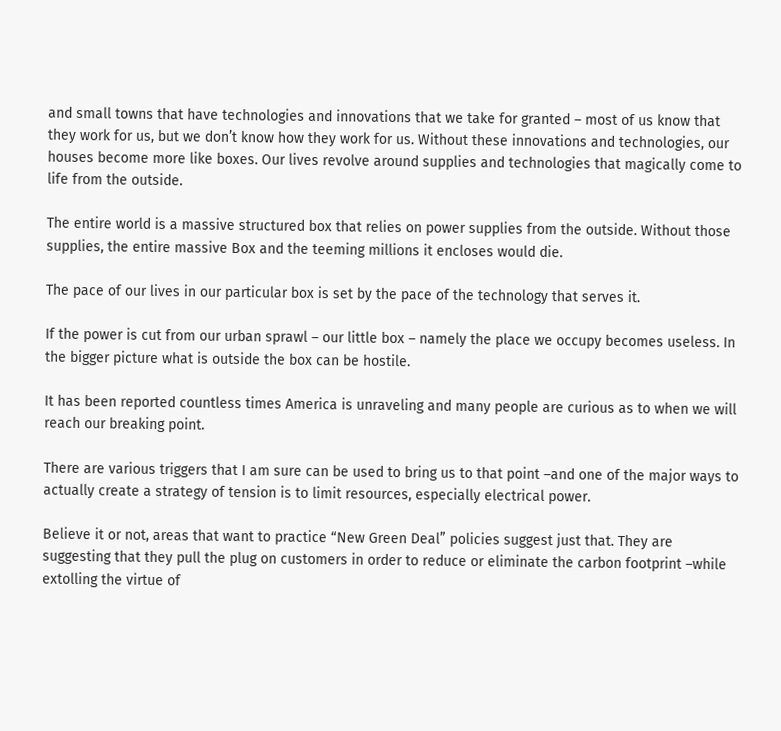and small towns that have technologies and innovations that we take for granted – most of us know that they work for us, but we don’t know how they work for us. Without these innovations and technologies, our houses become more like boxes. Our lives revolve around supplies and technologies that magically come to life from the outside.

The entire world is a massive structured box that relies on power supplies from the outside. Without those supplies, the entire massive Box and the teeming millions it encloses would die.

The pace of our lives in our particular box is set by the pace of the technology that serves it.

If the power is cut from our urban sprawl – our little box – namely the place we occupy becomes useless. In the bigger picture what is outside the box can be hostile.

It has been reported countless times America is unraveling and many people are curious as to when we will reach our breaking point.

There are various triggers that I am sure can be used to bring us to that point –and one of the major ways to actually create a strategy of tension is to limit resources, especially electrical power.

Believe it or not, areas that want to practice “New Green Deal” policies suggest just that. They are suggesting that they pull the plug on customers in order to reduce or eliminate the carbon footprint –while extolling the virtue of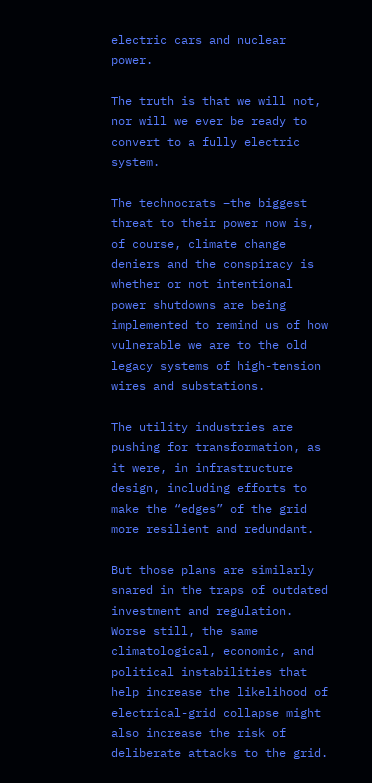electric cars and nuclear power.

The truth is that we will not, nor will we ever be ready to convert to a fully electric system.

The technocrats –the biggest threat to their power now is, of course, climate change deniers and the conspiracy is whether or not intentional power shutdowns are being implemented to remind us of how vulnerable we are to the old legacy systems of high-tension wires and substations.

The utility industries are pushing for transformation, as it were, in infrastructure design, including efforts to make the “edges” of the grid more resilient and redundant.

But those plans are similarly snared in the traps of outdated investment and regulation. Worse still, the same climatological, economic, and political instabilities that help increase the likelihood of electrical-grid collapse might also increase the risk of deliberate attacks to the grid.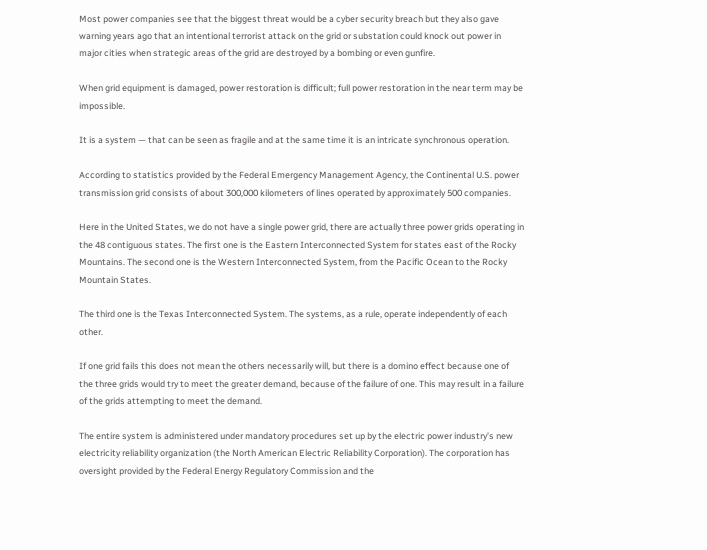Most power companies see that the biggest threat would be a cyber security breach but they also gave warning years ago that an intentional terrorist attack on the grid or substation could knock out power in major cities when strategic areas of the grid are destroyed by a bombing or even gunfire.

When grid equipment is damaged, power restoration is difficult; full power restoration in the near term may be impossible.

It is a system — that can be seen as fragile and at the same time it is an intricate synchronous operation.

According to statistics provided by the Federal Emergency Management Agency, the Continental U.S. power transmission grid consists of about 300,000 kilometers of lines operated by approximately 500 companies.

Here in the United States, we do not have a single power grid, there are actually three power grids operating in the 48 contiguous states. The first one is the Eastern Interconnected System for states east of the Rocky Mountains. The second one is the Western Interconnected System, from the Pacific Ocean to the Rocky Mountain States.

The third one is the Texas Interconnected System. The systems, as a rule, operate independently of each other.

If one grid fails this does not mean the others necessarily will, but there is a domino effect because one of the three grids would try to meet the greater demand, because of the failure of one. This may result in a failure of the grids attempting to meet the demand.

The entire system is administered under mandatory procedures set up by the electric power industry’s new electricity reliability organization (the North American Electric Reliability Corporation). The corporation has oversight provided by the Federal Energy Regulatory Commission and the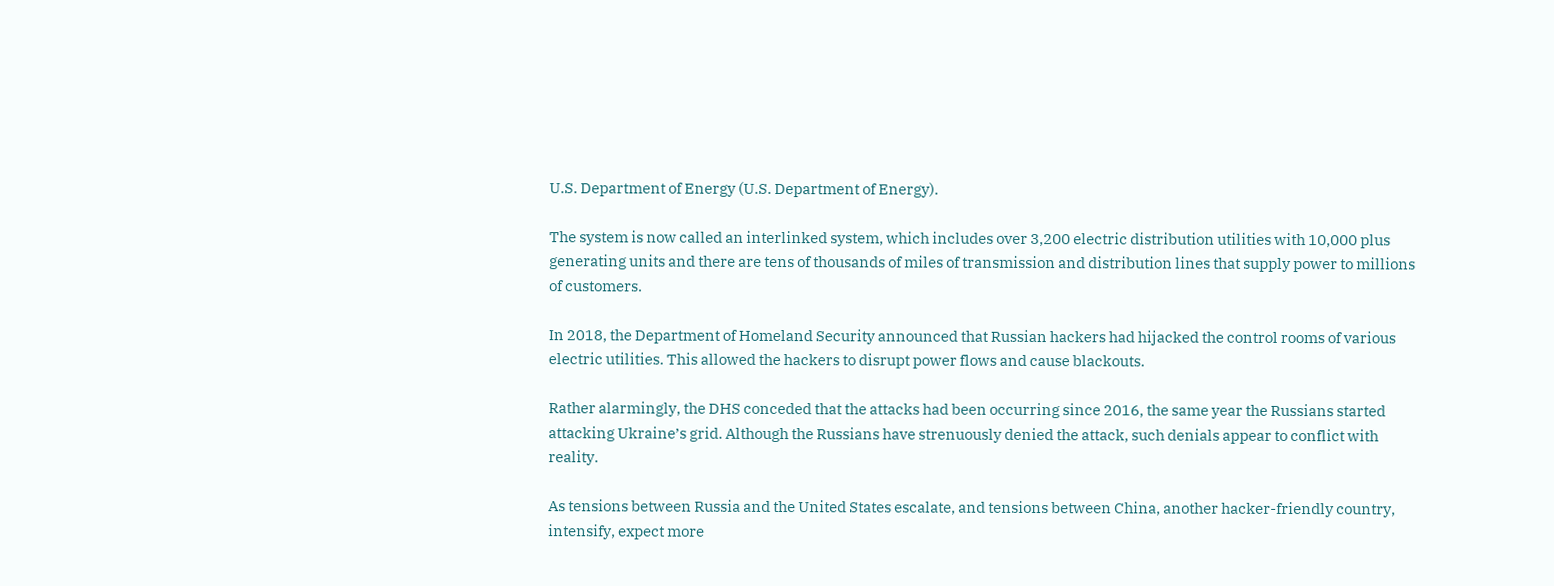U.S. Department of Energy (U.S. Department of Energy).

The system is now called an interlinked system, which includes over 3,200 electric distribution utilities with 10,000 plus generating units and there are tens of thousands of miles of transmission and distribution lines that supply power to millions of customers.

In 2018, the Department of Homeland Security announced that Russian hackers had hijacked the control rooms of various electric utilities. This allowed the hackers to disrupt power flows and cause blackouts.

Rather alarmingly, the DHS conceded that the attacks had been occurring since 2016, the same year the Russians started attacking Ukraine’s grid. Although the Russians have strenuously denied the attack, such denials appear to conflict with reality.

As tensions between Russia and the United States escalate, and tensions between China, another hacker-friendly country, intensify, expect more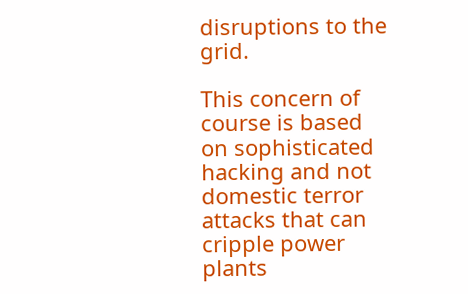disruptions to the grid.

This concern of course is based on sophisticated hacking and not domestic terror attacks that can cripple power plants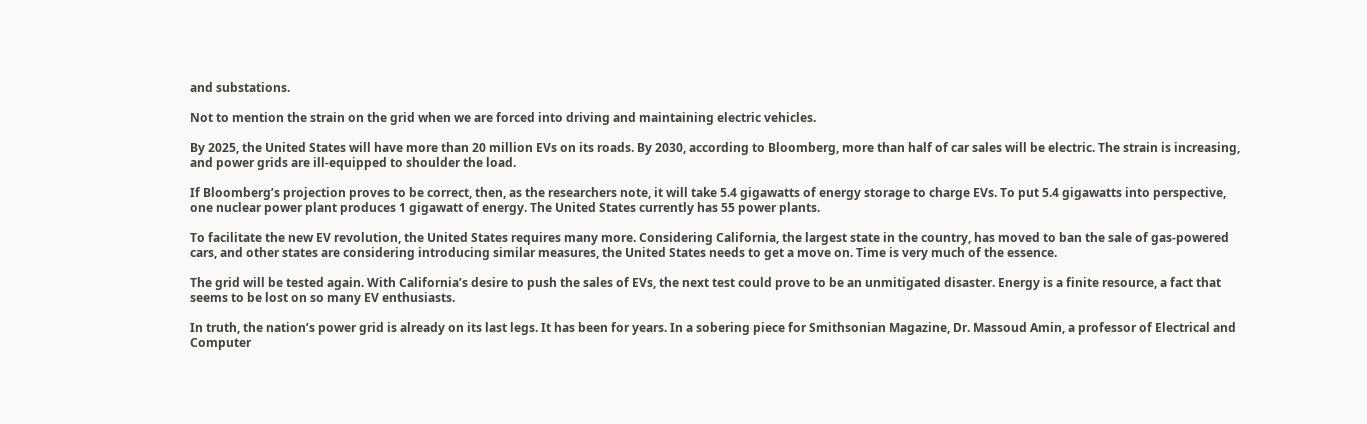and substations.

Not to mention the strain on the grid when we are forced into driving and maintaining electric vehicles.

By 2025, the United States will have more than 20 million EVs on its roads. By 2030, according to Bloomberg, more than half of car sales will be electric. The strain is increasing, and power grids are ill-equipped to shoulder the load.

If Bloomberg’s projection proves to be correct, then, as the researchers note, it will take 5.4 gigawatts of energy storage to charge EVs. To put 5.4 gigawatts into perspective, one nuclear power plant produces 1 gigawatt of energy. The United States currently has 55 power plants.

To facilitate the new EV revolution, the United States requires many more. Considering California, the largest state in the country, has moved to ban the sale of gas-powered cars, and other states are considering introducing similar measures, the United States needs to get a move on. Time is very much of the essence.

The grid will be tested again. With California’s desire to push the sales of EVs, the next test could prove to be an unmitigated disaster. Energy is a finite resource, a fact that seems to be lost on so many EV enthusiasts.

In truth, the nation’s power grid is already on its last legs. It has been for years. In a sobering piece for Smithsonian Magazine, Dr. Massoud Amin, a professor of Electrical and Computer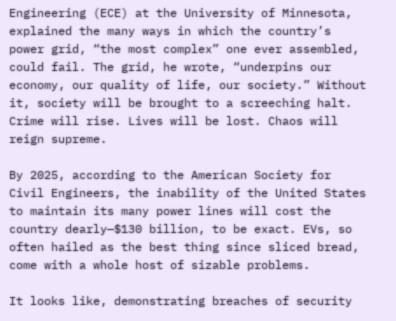Engineering (ECE) at the University of Minnesota, explained the many ways in which the country’s power grid, “the most complex” one ever assembled, could fail. The grid, he wrote, “underpins our economy, our quality of life, our society.” Without it, society will be brought to a screeching halt. Crime will rise. Lives will be lost. Chaos will reign supreme.

By 2025, according to the American Society for Civil Engineers, the inability of the United States to maintain its many power lines will cost the country dearly—$130 billion, to be exact. EVs, so often hailed as the best thing since sliced bread, come with a whole host of sizable problems.

It looks like, demonstrating breaches of security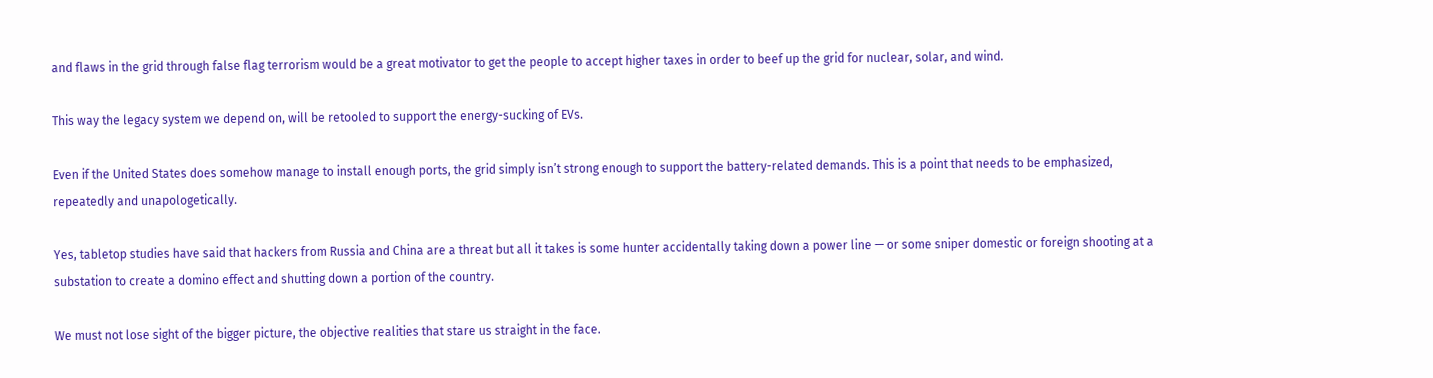and flaws in the grid through false flag terrorism would be a great motivator to get the people to accept higher taxes in order to beef up the grid for nuclear, solar, and wind.

This way the legacy system we depend on, will be retooled to support the energy-sucking of EVs.

Even if the United States does somehow manage to install enough ports, the grid simply isn’t strong enough to support the battery-related demands. This is a point that needs to be emphasized, repeatedly and unapologetically.

Yes, tabletop studies have said that hackers from Russia and China are a threat but all it takes is some hunter accidentally taking down a power line — or some sniper domestic or foreign shooting at a substation to create a domino effect and shutting down a portion of the country.

We must not lose sight of the bigger picture, the objective realities that stare us straight in the face.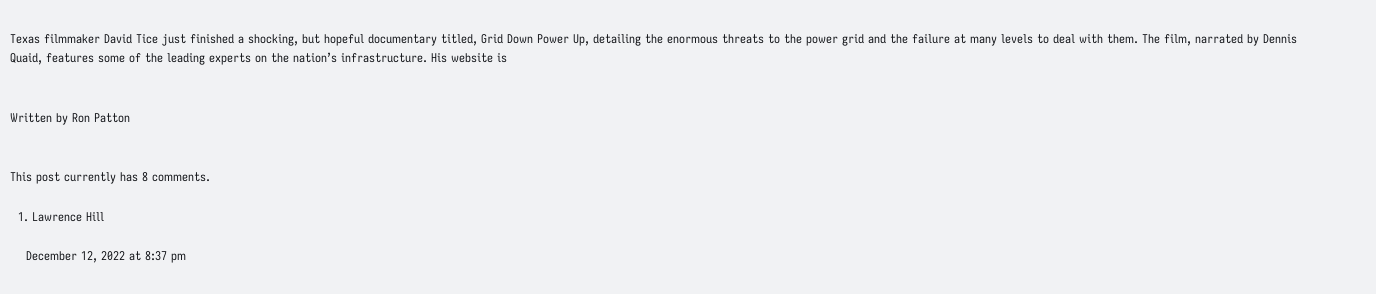Texas filmmaker David Tice just finished a shocking, but hopeful documentary titled, Grid Down Power Up, detailing the enormous threats to the power grid and the failure at many levels to deal with them. The film, narrated by Dennis Quaid, features some of the leading experts on the nation’s infrastructure. His website is


Written by Ron Patton


This post currently has 8 comments.

  1. Lawrence Hill

    December 12, 2022 at 8:37 pm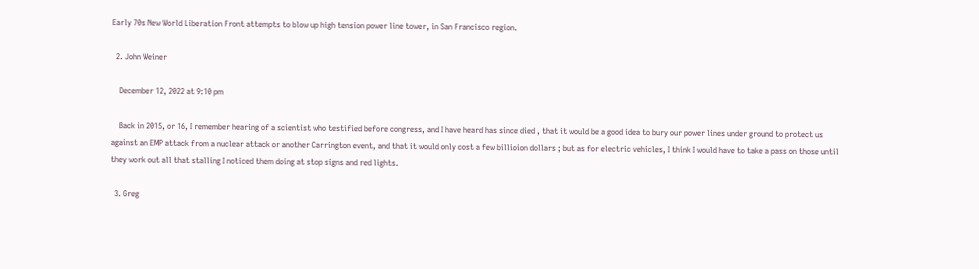Early 70s New World Liberation Front attempts to blow up high tension power line tower, in San Francisco region.

  2. John Weiner

    December 12, 2022 at 9:10 pm

    Back in 2015, or 16, I remember hearing of a scientist who testified before congress, and I have heard has since died , that it would be a good idea to bury our power lines under ground to protect us against an EMP attack from a nuclear attack or another Carrington event, and that it would only cost a few billioion dollars ; but as for electric vehicles, I think I would have to take a pass on those until they work out all that stalling I noticed them doing at stop signs and red lights.

  3. Greg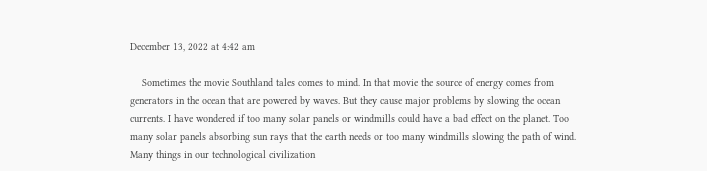December 13, 2022 at 4:42 am

    Sometimes the movie Southland tales comes to mind. In that movie the source of energy comes from generators in the ocean that are powered by waves. But they cause major problems by slowing the ocean currents. I have wondered if too many solar panels or windmills could have a bad effect on the planet. Too many solar panels absorbing sun rays that the earth needs or too many windmills slowing the path of wind. Many things in our technological civilization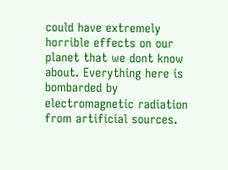could have extremely horrible effects on our planet that we dont know about. Everything here is bombarded by electromagnetic radiation from artificial sources.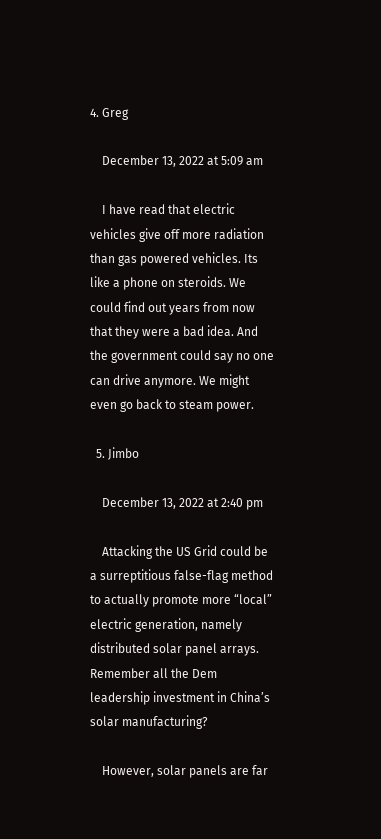4. Greg

    December 13, 2022 at 5:09 am

    I have read that electric vehicles give off more radiation than gas powered vehicles. Its like a phone on steroids. We could find out years from now that they were a bad idea. And the government could say no one can drive anymore. We might even go back to steam power.

  5. Jimbo

    December 13, 2022 at 2:40 pm

    Attacking the US Grid could be a surreptitious false-flag method to actually promote more “local” electric generation, namely distributed solar panel arrays. Remember all the Dem leadership investment in China’s solar manufacturing?

    However, solar panels are far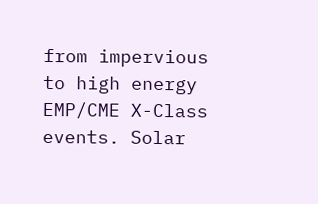from impervious to high energy EMP/CME X-Class events. Solar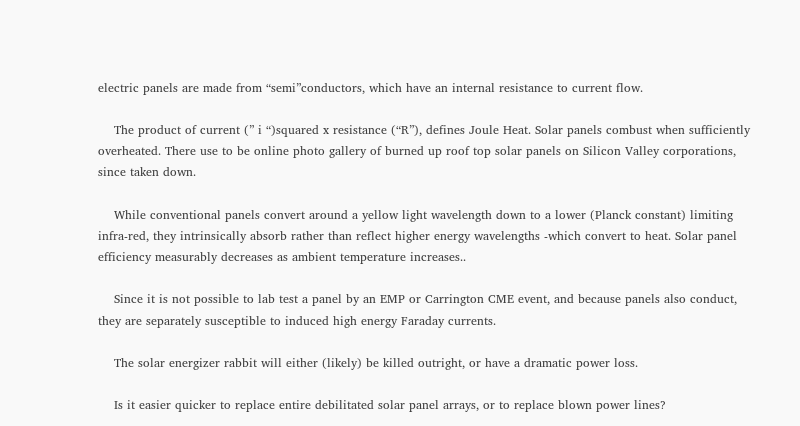electric panels are made from “semi”conductors, which have an internal resistance to current flow.

    The product of current (” i “)squared x resistance (“R”), defines Joule Heat. Solar panels combust when sufficiently overheated. There use to be online photo gallery of burned up roof top solar panels on Silicon Valley corporations, since taken down.

    While conventional panels convert around a yellow light wavelength down to a lower (Planck constant) limiting infra-red, they intrinsically absorb rather than reflect higher energy wavelengths -which convert to heat. Solar panel efficiency measurably decreases as ambient temperature increases..

    Since it is not possible to lab test a panel by an EMP or Carrington CME event, and because panels also conduct, they are separately susceptible to induced high energy Faraday currents.

    The solar energizer rabbit will either (likely) be killed outright, or have a dramatic power loss.

    Is it easier quicker to replace entire debilitated solar panel arrays, or to replace blown power lines?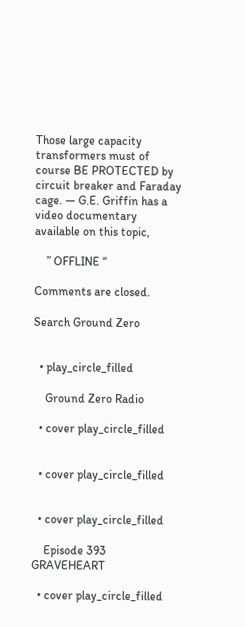Those large capacity transformers must of course BE PROTECTED by circuit breaker and Faraday cage. — G.E. Griffin has a video documentary available on this topic,

    ” OFFLINE “

Comments are closed.

Search Ground Zero


  • play_circle_filled

    Ground Zero Radio

  • cover play_circle_filled


  • cover play_circle_filled


  • cover play_circle_filled

    Episode 393 GRAVEHEART

  • cover play_circle_filled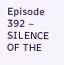Episode 392 – SILENCE OF THE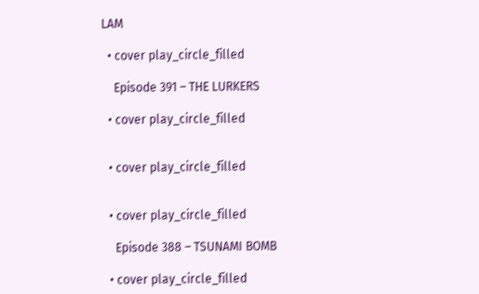LAM

  • cover play_circle_filled

    Episode 391 – THE LURKERS

  • cover play_circle_filled


  • cover play_circle_filled


  • cover play_circle_filled

    Episode 388 – TSUNAMI BOMB

  • cover play_circle_filled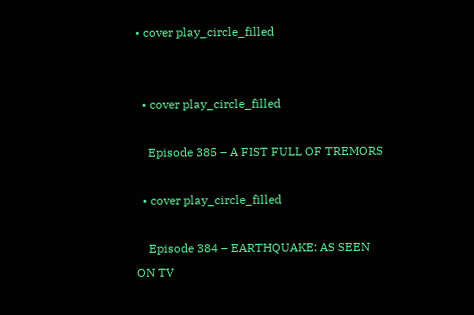• cover play_circle_filled


  • cover play_circle_filled

    Episode 385 – A FIST FULL OF TREMORS

  • cover play_circle_filled

    Episode 384 – EARTHQUAKE: AS SEEN ON TV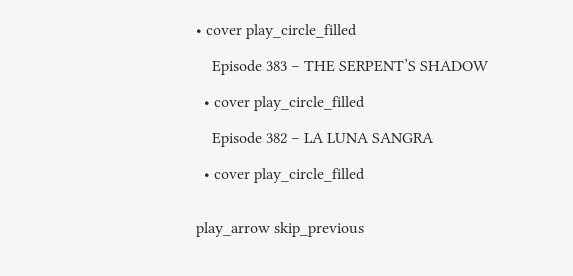• cover play_circle_filled

    Episode 383 – THE SERPENT’S SHADOW

  • cover play_circle_filled

    Episode 382 – LA LUNA SANGRA

  • cover play_circle_filled


play_arrow skip_previous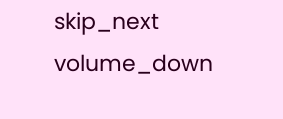skip_next volume_down